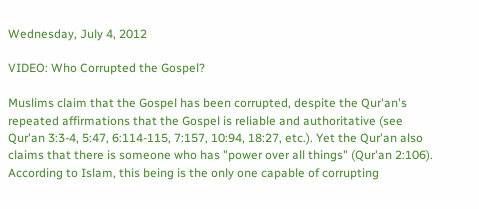Wednesday, July 4, 2012

VIDEO: Who Corrupted the Gospel?

Muslims claim that the Gospel has been corrupted, despite the Qur'an's repeated affirmations that the Gospel is reliable and authoritative (see Qur'an 3:3-4, 5:47, 6:114-115, 7:157, 10:94, 18:27, etc.). Yet the Qur'an also claims that there is someone who has "power over all things" (Qur'an 2:106). According to Islam, this being is the only one capable of corrupting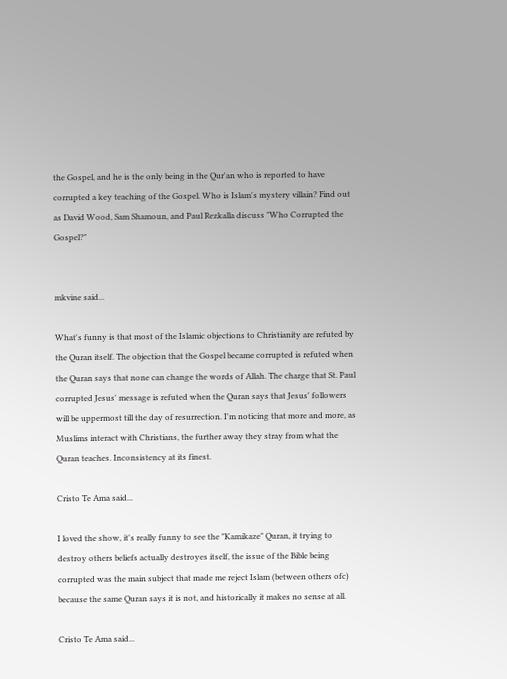the Gospel, and he is the only being in the Qur'an who is reported to have corrupted a key teaching of the Gospel. Who is Islam's mystery villain? Find out as David Wood, Sam Shamoun, and Paul Rezkalla discuss "Who Corrupted the Gospel?"


mkvine said...

What's funny is that most of the Islamic objections to Christianity are refuted by the Quran itself. The objection that the Gospel became corrupted is refuted when the Quran says that none can change the words of Allah. The charge that St. Paul corrupted Jesus' message is refuted when the Quran says that Jesus' followers will be uppermost till the day of resurrection. I'm noticing that more and more, as Muslims interact with Christians, the further away they stray from what the Quran teaches. Inconsistency at its finest.

Cristo Te Ama said...

I loved the show, it's really funny to see the "Kamikaze" Quran, it trying to destroy others beliefs actually destroyes itself, the issue of the Bible being corrupted was the main subject that made me reject Islam (between others ofc) because the same Quran says it is not, and historically it makes no sense at all.

Cristo Te Ama said...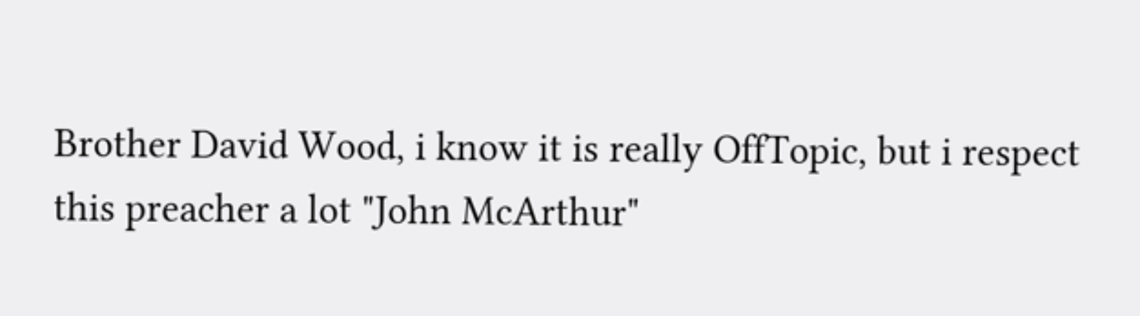Brother David Wood, i know it is really OffTopic, but i respect this preacher a lot "John McArthur"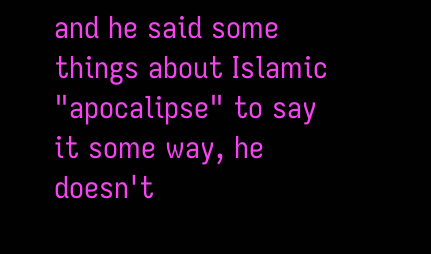and he said some things about Islamic "apocalipse" to say it some way, he doesn't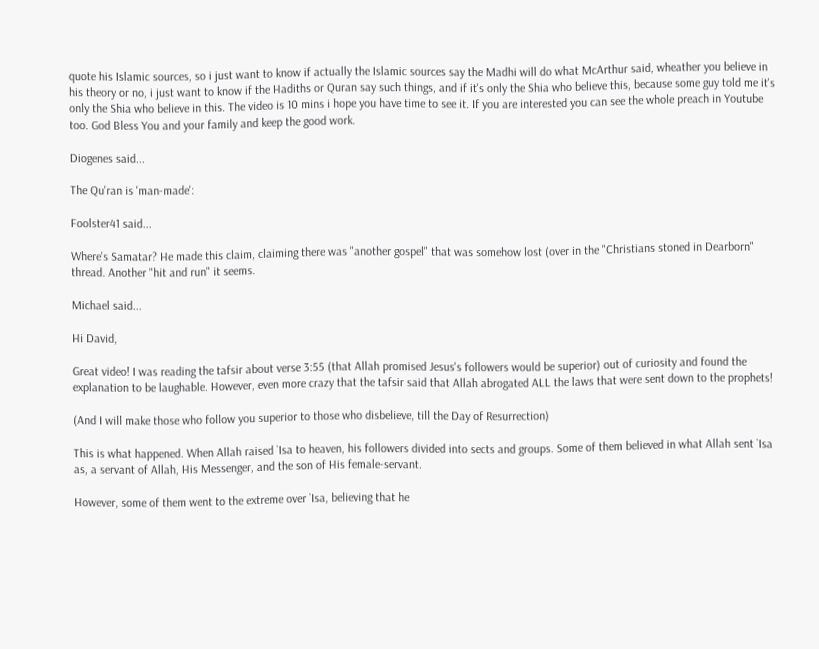quote his Islamic sources, so i just want to know if actually the Islamic sources say the Madhi will do what McArthur said, wheather you believe in his theory or no, i just want to know if the Hadiths or Quran say such things, and if it's only the Shia who believe this, because some guy told me it's only the Shia who believe in this. The video is 10 mins i hope you have time to see it. If you are interested you can see the whole preach in Youtube too. God Bless You and your family and keep the good work.

Diogenes said...

The Qu'ran is 'man-made':

Foolster41 said...

Where's Samatar? He made this claim, claiming there was "another gospel" that was somehow lost (over in the "Christians stoned in Dearborn" thread. Another "hit and run" it seems.

Michael said...

Hi David,

Great video! I was reading the tafsir about verse 3:55 (that Allah promised Jesus's followers would be superior) out of curiosity and found the explanation to be laughable. However, even more crazy that the tafsir said that Allah abrogated ALL the laws that were sent down to the prophets!

(And I will make those who follow you superior to those who disbelieve, till the Day of Resurrection)

This is what happened. When Allah raised `Isa to heaven, his followers divided into sects and groups. Some of them believed in what Allah sent `Isa as, a servant of Allah, His Messenger, and the son of His female-servant.

However, some of them went to the extreme over `Isa, believing that he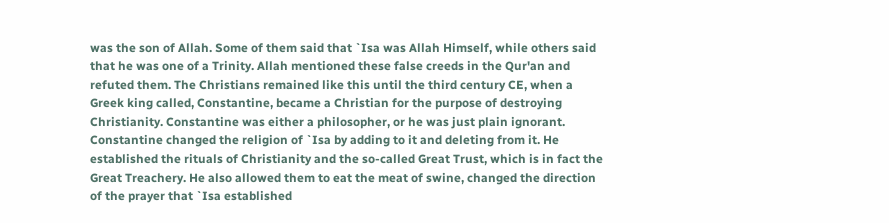was the son of Allah. Some of them said that `Isa was Allah Himself, while others said that he was one of a Trinity. Allah mentioned these false creeds in the Qur'an and refuted them. The Christians remained like this until the third century CE, when a Greek king called, Constantine, became a Christian for the purpose of destroying Christianity. Constantine was either a philosopher, or he was just plain ignorant. Constantine changed the religion of `Isa by adding to it and deleting from it. He established the rituals of Christianity and the so-called Great Trust, which is in fact the Great Treachery. He also allowed them to eat the meat of swine, changed the direction of the prayer that `Isa established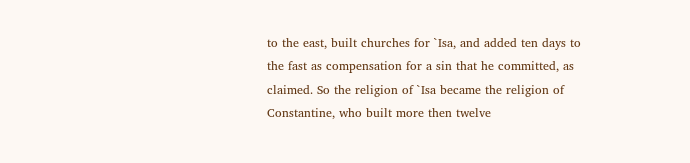to the east, built churches for `Isa, and added ten days to the fast as compensation for a sin that he committed, as claimed. So the religion of `Isa became the religion of Constantine, who built more then twelve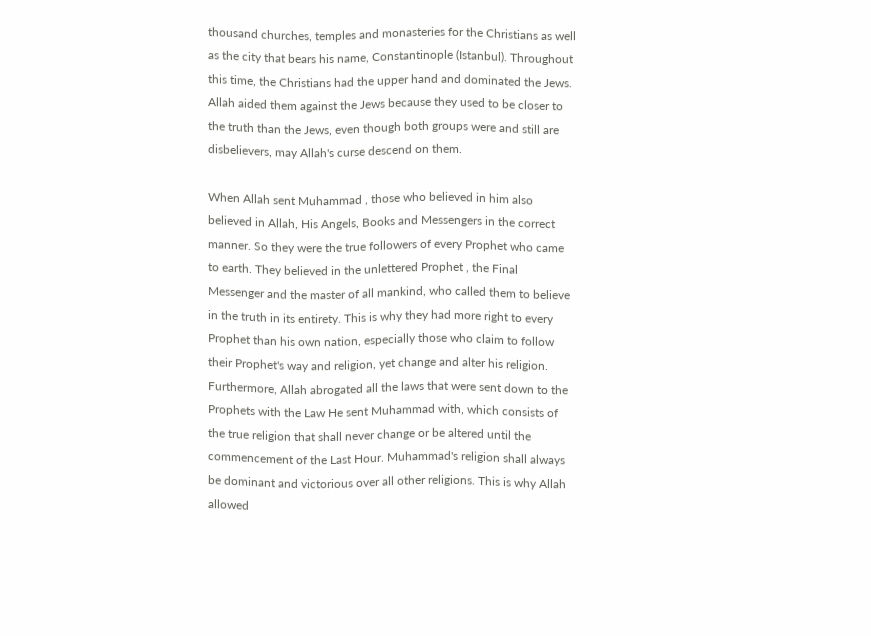thousand churches, temples and monasteries for the Christians as well as the city that bears his name, Constantinople (Istanbul). Throughout this time, the Christians had the upper hand and dominated the Jews. Allah aided them against the Jews because they used to be closer to the truth than the Jews, even though both groups were and still are disbelievers, may Allah's curse descend on them.

When Allah sent Muhammad , those who believed in him also believed in Allah, His Angels, Books and Messengers in the correct manner. So they were the true followers of every Prophet who came to earth. They believed in the unlettered Prophet , the Final Messenger and the master of all mankind, who called them to believe in the truth in its entirety. This is why they had more right to every Prophet than his own nation, especially those who claim to follow their Prophet's way and religion, yet change and alter his religion. Furthermore, Allah abrogated all the laws that were sent down to the Prophets with the Law He sent Muhammad with, which consists of the true religion that shall never change or be altered until the commencement of the Last Hour. Muhammad's religion shall always be dominant and victorious over all other religions. This is why Allah allowed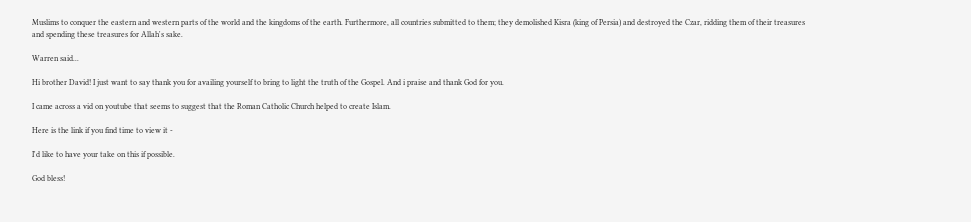Muslims to conquer the eastern and western parts of the world and the kingdoms of the earth. Furthermore, all countries submitted to them; they demolished Kisra (king of Persia) and destroyed the Czar, ridding them of their treasures and spending these treasures for Allah's sake.

Warren said...

Hi brother David! I just want to say thank you for availing yourself to bring to light the truth of the Gospel. And i praise and thank God for you.

I came across a vid on youtube that seems to suggest that the Roman Catholic Church helped to create Islam.

Here is the link if you find time to view it -

I'd like to have your take on this if possible.

God bless!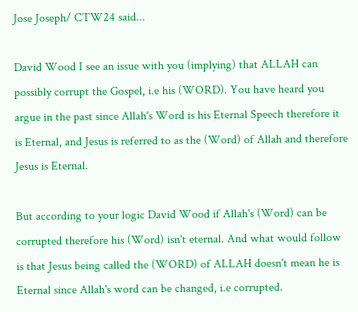Jose Joseph/ CTW24 said...

David Wood I see an issue with you (implying) that ALLAH can possibly corrupt the Gospel, i.e his (WORD). You have heard you argue in the past since Allah's Word is his Eternal Speech therefore it is Eternal, and Jesus is referred to as the (Word) of Allah and therefore Jesus is Eternal.

But according to your logic David Wood if Allah's (Word) can be corrupted therefore his (Word) isn't eternal. And what would follow is that Jesus being called the (WORD) of ALLAH doesn't mean he is Eternal since Allah's word can be changed, i.e corrupted.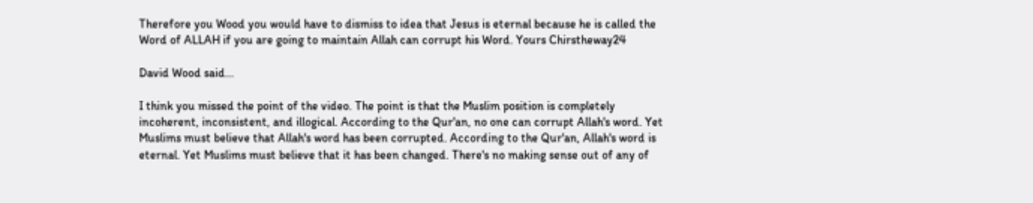Therefore you Wood you would have to dismiss to idea that Jesus is eternal because he is called the Word of ALLAH if you are going to maintain Allah can corrupt his Word. Yours Chirstheway24

David Wood said...

I think you missed the point of the video. The point is that the Muslim position is completely incoherent, inconsistent, and illogical. According to the Qur'an, no one can corrupt Allah's word. Yet Muslims must believe that Allah's word has been corrupted. According to the Qur'an, Allah's word is eternal. Yet Muslims must believe that it has been changed. There's no making sense out of any of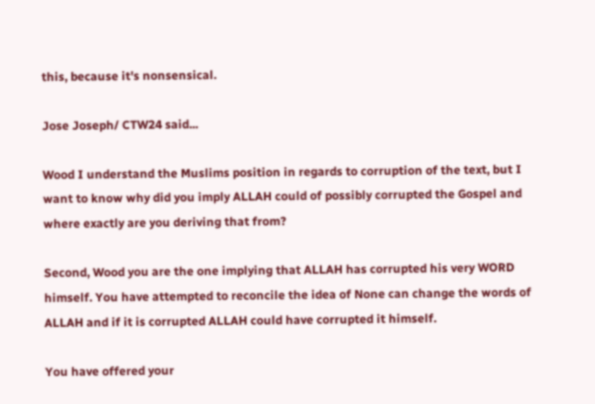this, because it's nonsensical.

Jose Joseph/ CTW24 said...

Wood I understand the Muslims position in regards to corruption of the text, but I want to know why did you imply ALLAH could of possibly corrupted the Gospel and where exactly are you deriving that from?

Second, Wood you are the one implying that ALLAH has corrupted his very WORD himself. You have attempted to reconcile the idea of None can change the words of ALLAH and if it is corrupted ALLAH could have corrupted it himself.

You have offered your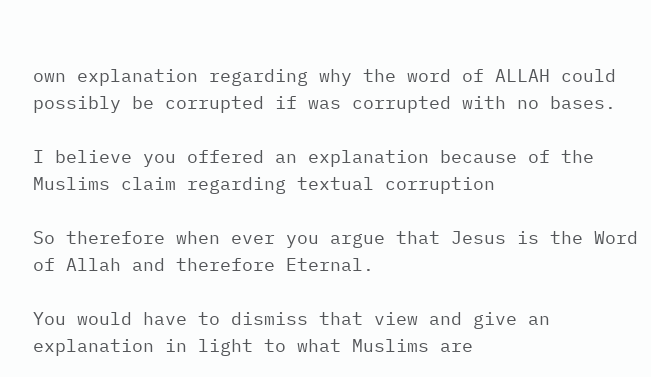own explanation regarding why the word of ALLAH could possibly be corrupted if was corrupted with no bases.

I believe you offered an explanation because of the Muslims claim regarding textual corruption

So therefore when ever you argue that Jesus is the Word of Allah and therefore Eternal.

You would have to dismiss that view and give an explanation in light to what Muslims are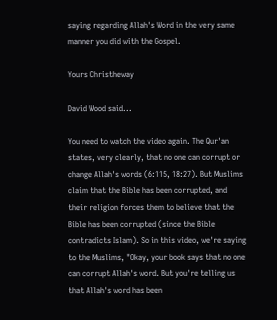saying regarding Allah's Word in the very same manner you did with the Gospel.

Yours Christheway

David Wood said...

You need to watch the video again. The Qur'an states, very clearly, that no one can corrupt or change Allah's words (6:115, 18:27). But Muslims claim that the Bible has been corrupted, and their religion forces them to believe that the Bible has been corrupted (since the Bible contradicts Islam). So in this video, we're saying to the Muslims, "Okay, your book says that no one can corrupt Allah's word. But you're telling us that Allah's word has been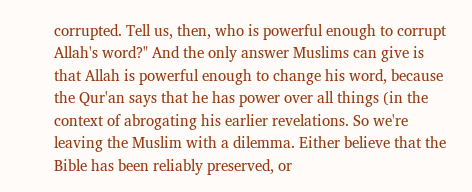corrupted. Tell us, then, who is powerful enough to corrupt Allah's word?" And the only answer Muslims can give is that Allah is powerful enough to change his word, because the Qur'an says that he has power over all things (in the context of abrogating his earlier revelations. So we're leaving the Muslim with a dilemma. Either believe that the Bible has been reliably preserved, or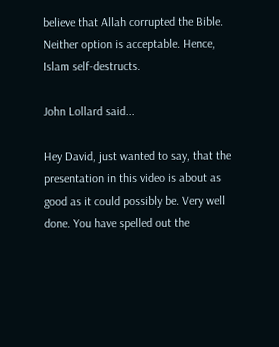believe that Allah corrupted the Bible. Neither option is acceptable. Hence, Islam self-destructs.

John Lollard said...

Hey David, just wanted to say, that the presentation in this video is about as good as it could possibly be. Very well done. You have spelled out the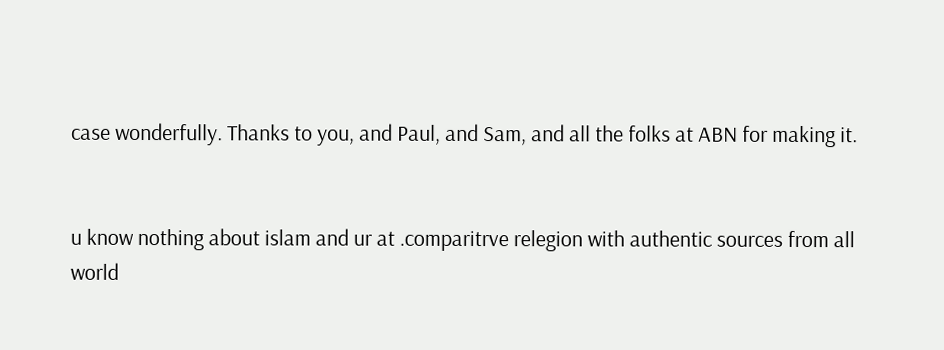case wonderfully. Thanks to you, and Paul, and Sam, and all the folks at ABN for making it.


u know nothing about islam and ur at .comparitrve relegion with authentic sources from all world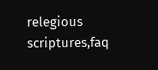relegious scriptures,faq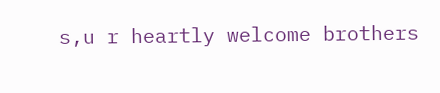s,u r heartly welcome brothers